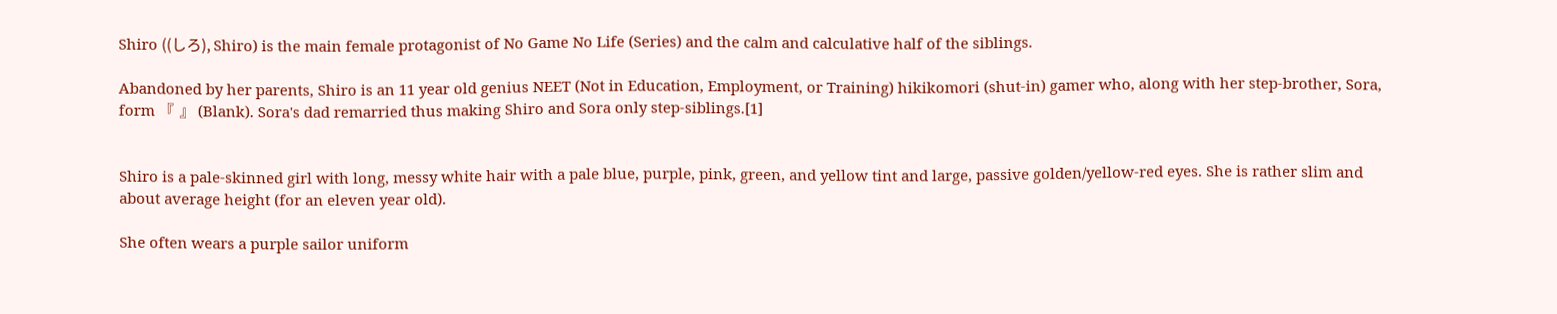Shiro ((しろ), Shiro) is the main female protagonist of No Game No Life (Series) and the calm and calculative half of the siblings.

Abandoned by her parents, Shiro is an 11 year old genius NEET (Not in Education, Employment, or Training) hikikomori (shut-in) gamer who, along with her step-brother, Sora, form 『  』 (Blank). Sora's dad remarried thus making Shiro and Sora only step-siblings.[1]


Shiro is a pale-skinned girl with long, messy white hair with a pale blue, purple, pink, green, and yellow tint and large, passive golden/yellow-red eyes. She is rather slim and about average height (for an eleven year old).

She often wears a purple sailor uniform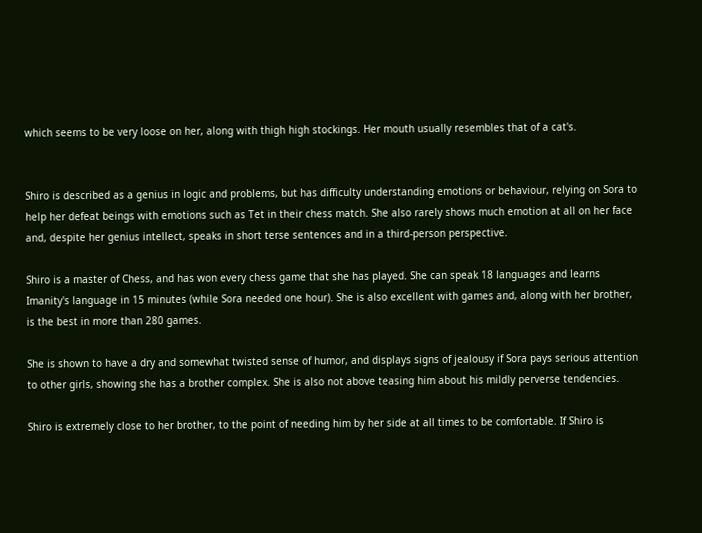which seems to be very loose on her, along with thigh high stockings. Her mouth usually resembles that of a cat's.


Shiro is described as a genius in logic and problems, but has difficulty understanding emotions or behaviour, relying on Sora to help her defeat beings with emotions such as Tet in their chess match. She also rarely shows much emotion at all on her face and, despite her genius intellect, speaks in short terse sentences and in a third-person perspective.

Shiro is a master of Chess, and has won every chess game that she has played. She can speak 18 languages and learns Imanity's language in 15 minutes (while Sora needed one hour). She is also excellent with games and, along with her brother, is the best in more than 280 games.

She is shown to have a dry and somewhat twisted sense of humor, and displays signs of jealousy if Sora pays serious attention to other girls, showing she has a brother complex. She is also not above teasing him about his mildly perverse tendencies.

Shiro is extremely close to her brother, to the point of needing him by her side at all times to be comfortable. If Shiro is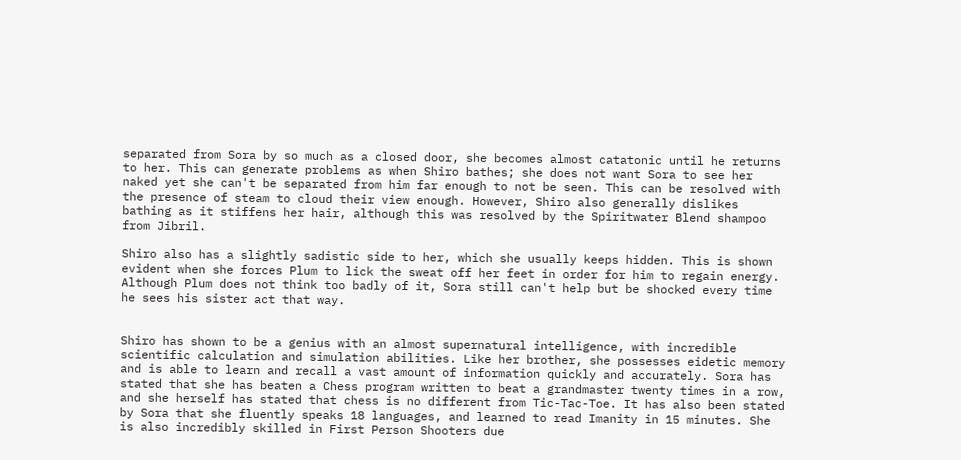separated from Sora by so much as a closed door, she becomes almost catatonic until he returns to her. This can generate problems as when Shiro bathes; she does not want Sora to see her naked yet she can't be separated from him far enough to not be seen. This can be resolved with the presence of steam to cloud their view enough. However, Shiro also generally dislikes bathing as it stiffens her hair, although this was resolved by the Spiritwater Blend shampoo from Jibril.

Shiro also has a slightly sadistic side to her, which she usually keeps hidden. This is shown evident when she forces Plum to lick the sweat off her feet in order for him to regain energy. Although Plum does not think too badly of it, Sora still can't help but be shocked every time he sees his sister act that way.


Shiro has shown to be a genius with an almost supernatural intelligence, with incredible scientific calculation and simulation abilities. Like her brother, she possesses eidetic memory and is able to learn and recall a vast amount of information quickly and accurately. Sora has stated that she has beaten a Chess program written to beat a grandmaster twenty times in a row, and she herself has stated that chess is no different from Tic-Tac-Toe. It has also been stated by Sora that she fluently speaks 18 languages, and learned to read Imanity in 15 minutes. She is also incredibly skilled in First Person Shooters due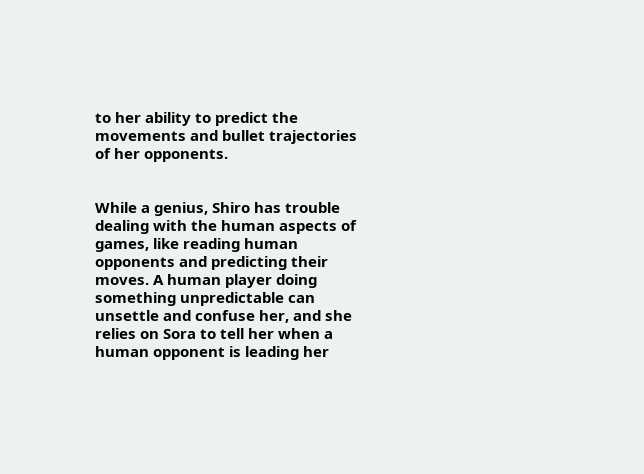to her ability to predict the movements and bullet trajectories of her opponents.


While a genius, Shiro has trouble dealing with the human aspects of games, like reading human opponents and predicting their moves. A human player doing something unpredictable can unsettle and confuse her, and she relies on Sora to tell her when a human opponent is leading her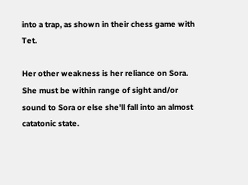into a trap, as shown in their chess game with Tet.

Her other weakness is her reliance on Sora. She must be within range of sight and/or sound to Sora or else she'll fall into an almost catatonic state.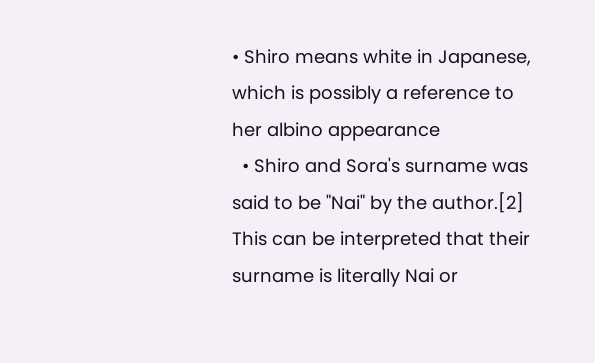• Shiro means white in Japanese, which is possibly a reference to her albino appearance
  • Shiro and Sora's surname was said to be "Nai" by the author.[2] This can be interpreted that their surname is literally Nai or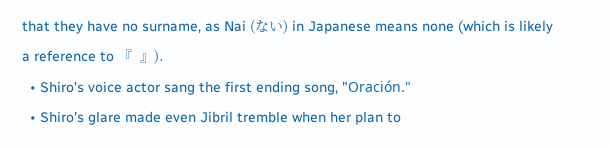that they have no surname, as Nai (ない) in Japanese means none (which is likely a reference to 『  』).
  • Shiro's voice actor sang the first ending song, "Oración."
  • Shiro's glare made even Jibril tremble when her plan to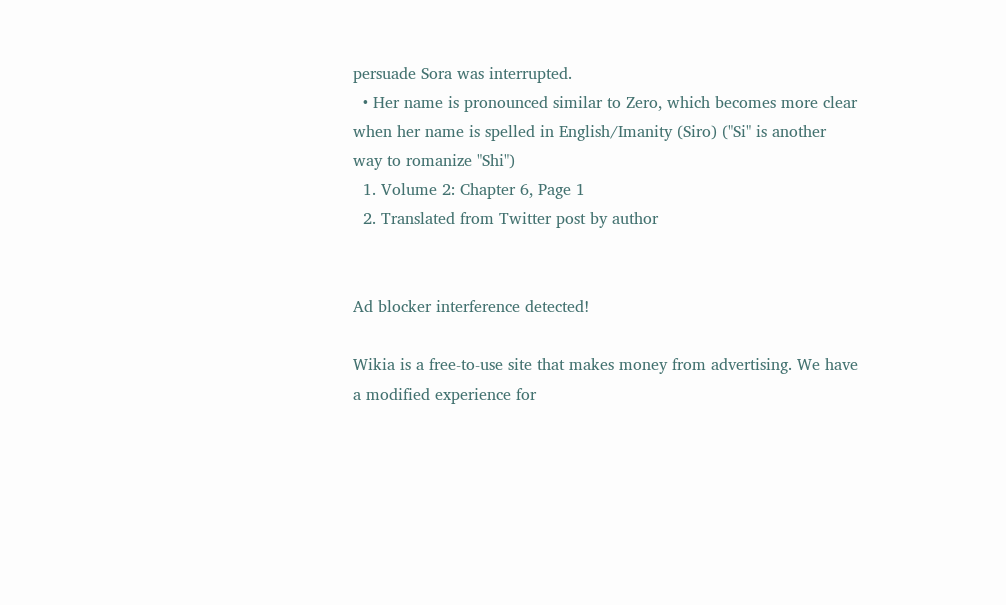persuade Sora was interrupted.
  • Her name is pronounced similar to Zero, which becomes more clear when her name is spelled in English/Imanity (Siro) ("Si" is another way to romanize "Shi")
  1. Volume 2: Chapter 6, Page 1
  2. Translated from Twitter post by author


Ad blocker interference detected!

Wikia is a free-to-use site that makes money from advertising. We have a modified experience for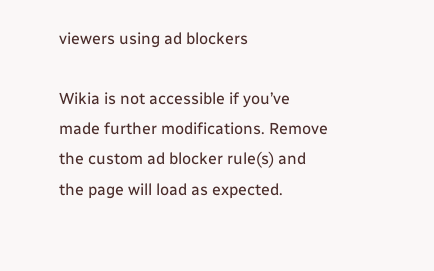viewers using ad blockers

Wikia is not accessible if you’ve made further modifications. Remove the custom ad blocker rule(s) and the page will load as expected.